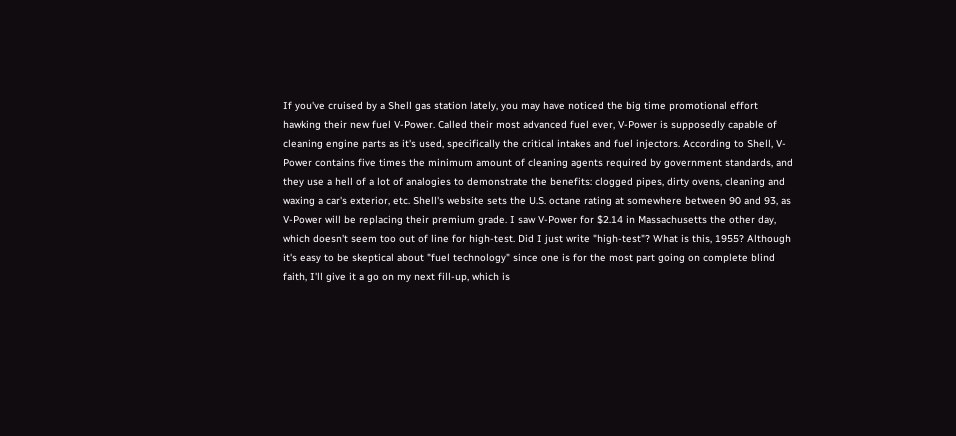If you've cruised by a Shell gas station lately, you may have noticed the big time promotional effort hawking their new fuel V-Power. Called their most advanced fuel ever, V-Power is supposedly capable of cleaning engine parts as it's used, specifically the critical intakes and fuel injectors. According to Shell, V-Power contains five times the minimum amount of cleaning agents required by government standards, and they use a hell of a lot of analogies to demonstrate the benefits: clogged pipes, dirty ovens, cleaning and waxing a car's exterior, etc. Shell's website sets the U.S. octane rating at somewhere between 90 and 93, as V-Power will be replacing their premium grade. I saw V-Power for $2.14 in Massachusetts the other day, which doesn't seem too out of line for high-test. Did I just write "high-test"? What is this, 1955? Although it's easy to be skeptical about "fuel technology" since one is for the most part going on complete blind faith, I'll give it a go on my next fill-up, which is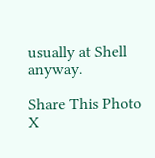usually at Shell anyway.

Share This Photo X